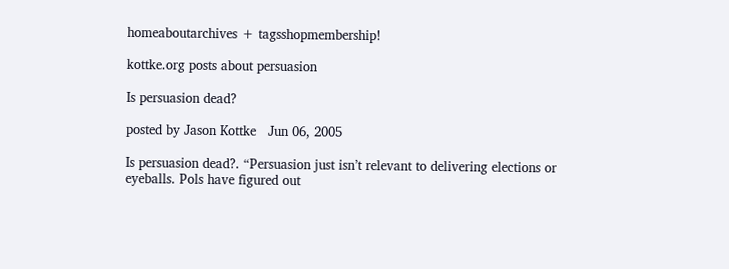homeaboutarchives + tagsshopmembership!

kottke.org posts about persuasion

Is persuasion dead?

posted by Jason Kottke   Jun 06, 2005

Is persuasion dead?. “Persuasion just isn’t relevant to delivering elections or eyeballs. Pols have figured out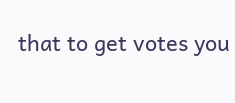that to get votes you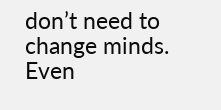don’t need to change minds. Even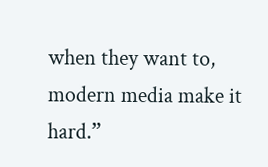when they want to, modern media make it hard.”